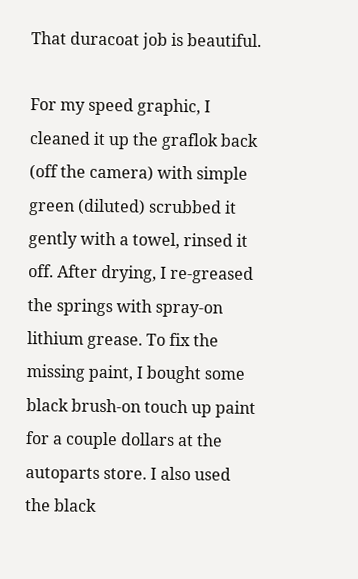That duracoat job is beautiful.

For my speed graphic, I cleaned it up the graflok back (off the camera) with simple green (diluted) scrubbed it gently with a towel, rinsed it off. After drying, I re-greased the springs with spray-on lithium grease. To fix the missing paint, I bought some black brush-on touch up paint for a couple dollars at the autoparts store. I also used the black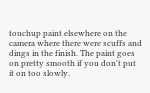touchup paint elsewhere on the camera where there were scuffs and dings in the finish. The paint goes on pretty smooth if you don't put it on too slowly.